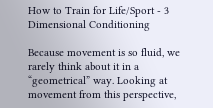How to Train for Life/Sport - 3 Dimensional Conditioning

Because movement is so fluid, we rarely think about it in a “geometrical” way. Looking at movement from this perspective,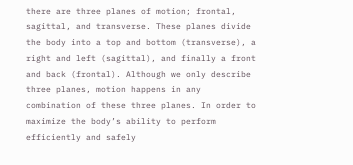there are three planes of motion; frontal, sagittal, and transverse. These planes divide the body into a top and bottom (transverse), a right and left (sagittal), and finally a front and back (frontal). Although we only describe three planes, motion happens in any combination of these three planes. In order to maximize the body’s ability to perform efficiently and safely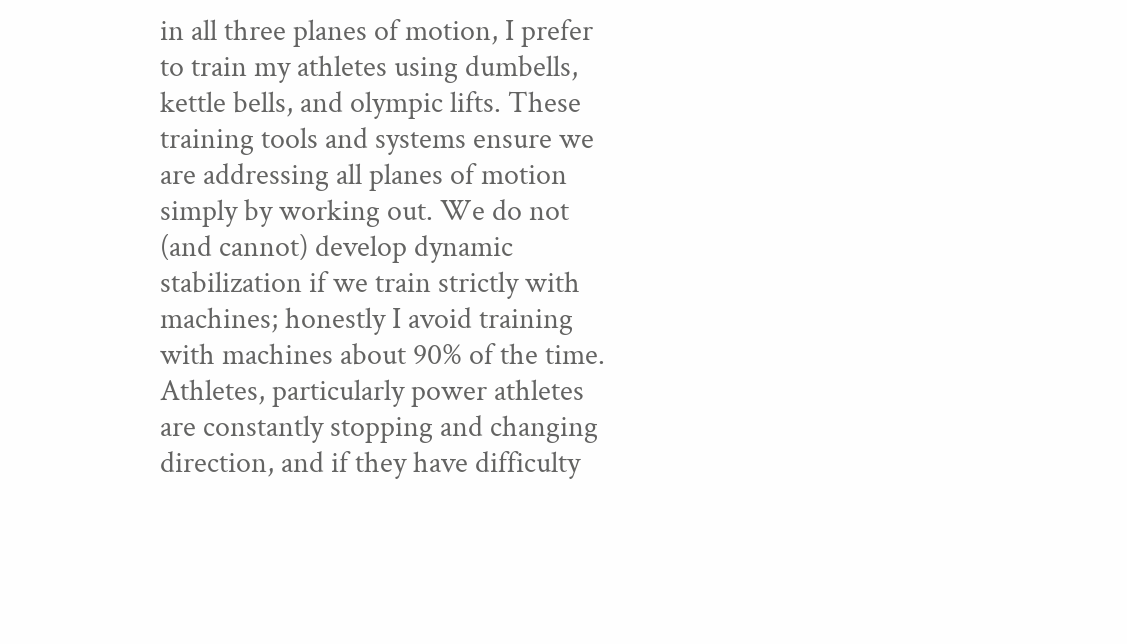in all three planes of motion, I prefer to train my athletes using dumbells, kettle bells, and olympic lifts. These training tools and systems ensure we are addressing all planes of motion simply by working out. We do not (and cannot) develop dynamic stabilization if we train strictly with machines; honestly I avoid training with machines about 90% of the time. Athletes, particularly power athletes are constantly stopping and changing direction, and if they have difficulty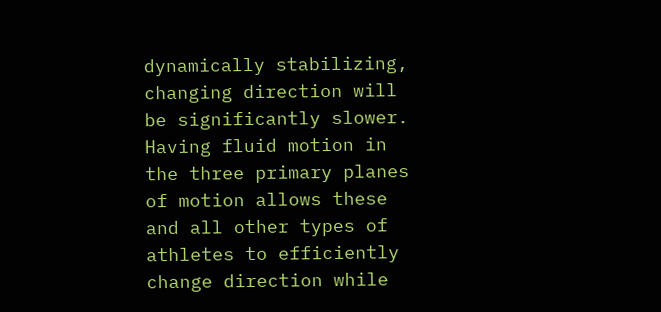dynamically stabilizing, changing direction will be significantly slower. Having fluid motion in the three primary planes of motion allows these and all other types of athletes to efficiently change direction while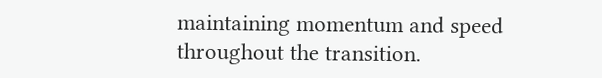maintaining momentum and speed throughout the transition.